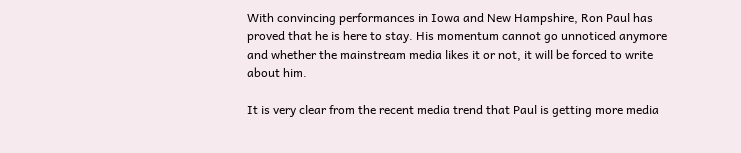With convincing performances in Iowa and New Hampshire, Ron Paul has proved that he is here to stay. His momentum cannot go unnoticed anymore and whether the mainstream media likes it or not, it will be forced to write about him.

It is very clear from the recent media trend that Paul is getting more media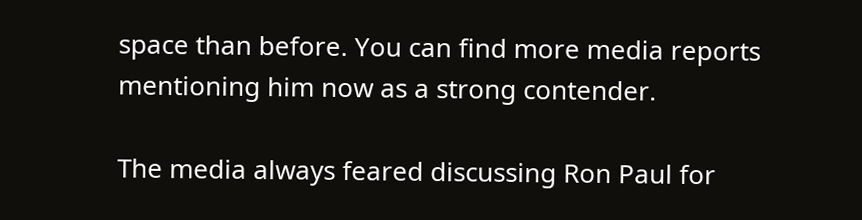space than before. You can find more media reports mentioning him now as a strong contender.

The media always feared discussing Ron Paul for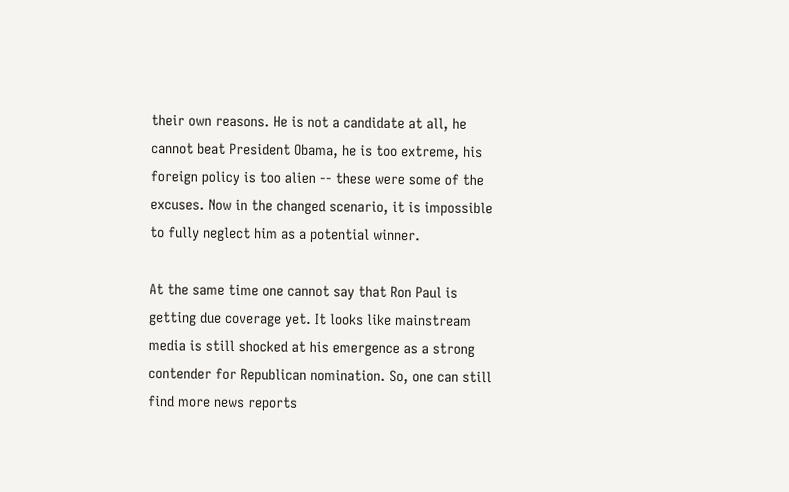their own reasons. He is not a candidate at all, he cannot beat President Obama, he is too extreme, his foreign policy is too alien -- these were some of the excuses. Now in the changed scenario, it is impossible to fully neglect him as a potential winner.

At the same time one cannot say that Ron Paul is getting due coverage yet. It looks like mainstream media is still shocked at his emergence as a strong contender for Republican nomination. So, one can still find more news reports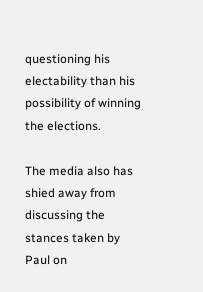questioning his electability than his possibility of winning the elections.

The media also has shied away from discussing the stances taken by Paul on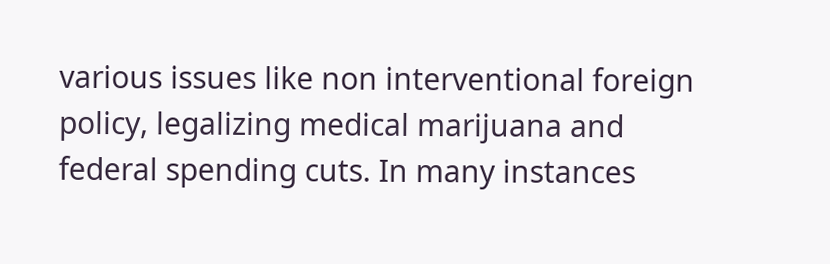various issues like non interventional foreign policy, legalizing medical marijuana and federal spending cuts. In many instances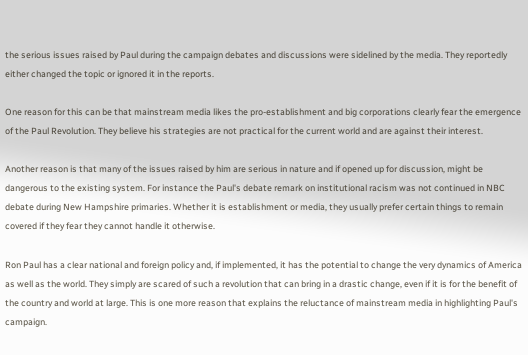the serious issues raised by Paul during the campaign debates and discussions were sidelined by the media. They reportedly either changed the topic or ignored it in the reports.

One reason for this can be that mainstream media likes the pro-establishment and big corporations clearly fear the emergence of the Paul Revolution. They believe his strategies are not practical for the current world and are against their interest.

Another reason is that many of the issues raised by him are serious in nature and if opened up for discussion, might be dangerous to the existing system. For instance the Paul's debate remark on institutional racism was not continued in NBC debate during New Hampshire primaries. Whether it is establishment or media, they usually prefer certain things to remain covered if they fear they cannot handle it otherwise.

Ron Paul has a clear national and foreign policy and, if implemented, it has the potential to change the very dynamics of America as well as the world. They simply are scared of such a revolution that can bring in a drastic change, even if it is for the benefit of the country and world at large. This is one more reason that explains the reluctance of mainstream media in highlighting Paul's campaign.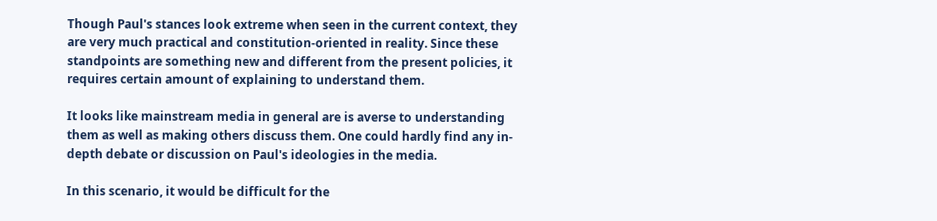Though Paul's stances look extreme when seen in the current context, they are very much practical and constitution-oriented in reality. Since these standpoints are something new and different from the present policies, it requires certain amount of explaining to understand them.

It looks like mainstream media in general are is averse to understanding them as well as making others discuss them. One could hardly find any in-depth debate or discussion on Paul's ideologies in the media.

In this scenario, it would be difficult for the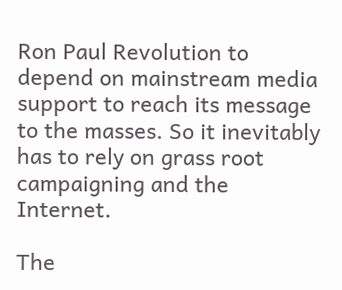Ron Paul Revolution to depend on mainstream media support to reach its message to the masses. So it inevitably has to rely on grass root campaigning and the Internet.

The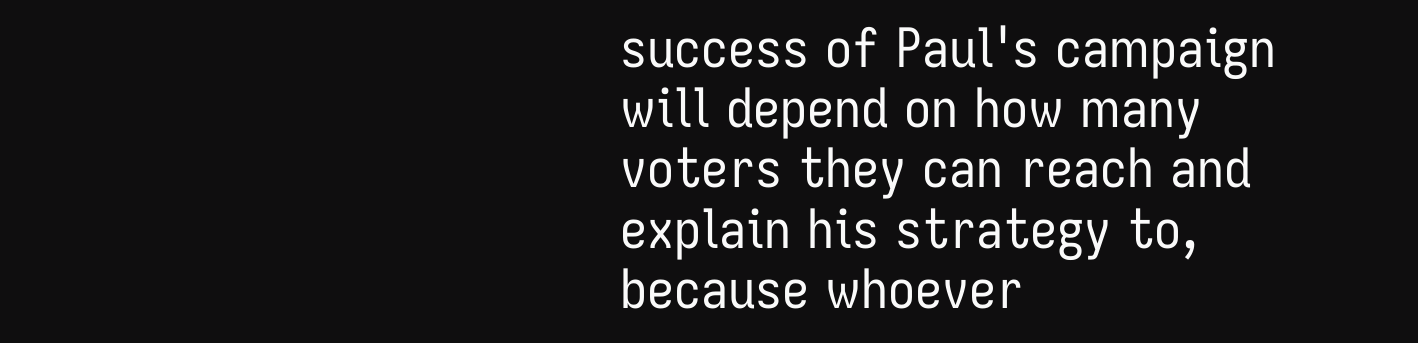success of Paul's campaign will depend on how many voters they can reach and explain his strategy to, because whoever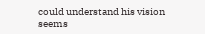could understand his vision seems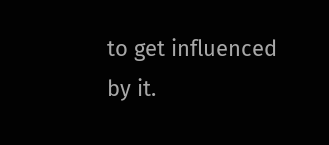to get influenced by it.